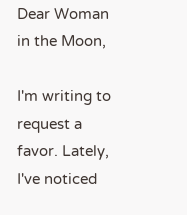Dear Woman in the Moon,

I'm writing to request a favor. Lately, I've noticed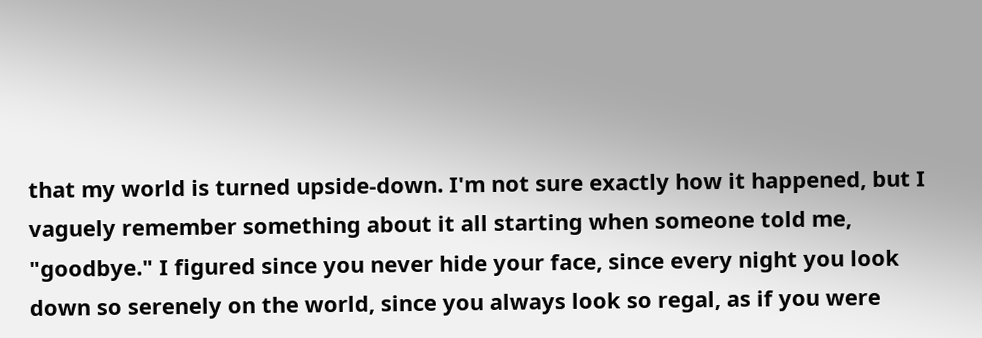that my world is turned upside-down. I'm not sure exactly how it happened, but I vaguely remember something about it all starting when someone told me, "goodbye." I figured since you never hide your face, since every night you look down so serenely on the world, since you always look so regal, as if you were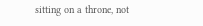sitting on a throne, not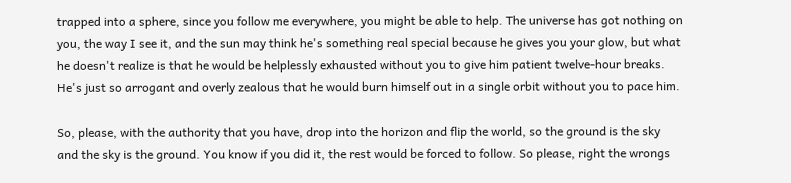trapped into a sphere, since you follow me everywhere, you might be able to help. The universe has got nothing on you, the way I see it, and the sun may think he's something real special because he gives you your glow, but what he doesn't realize is that he would be helplessly exhausted without you to give him patient twelve-hour breaks. He's just so arrogant and overly zealous that he would burn himself out in a single orbit without you to pace him.

So, please, with the authority that you have, drop into the horizon and flip the world, so the ground is the sky and the sky is the ground. You know if you did it, the rest would be forced to follow. So please, right the wrongs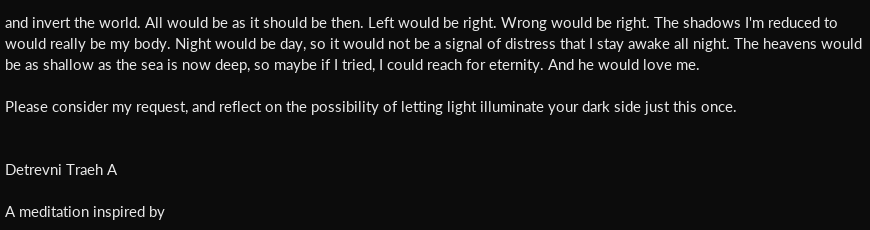and invert the world. All would be as it should be then. Left would be right. Wrong would be right. The shadows I'm reduced to would really be my body. Night would be day, so it would not be a signal of distress that I stay awake all night. The heavens would be as shallow as the sea is now deep, so maybe if I tried, I could reach for eternity. And he would love me.

Please consider my request, and reflect on the possibility of letting light illuminate your dark side just this once.


Detrevni Traeh A

A meditation inspired by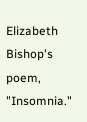Elizabeth Bishop's poem, "Insomnia."